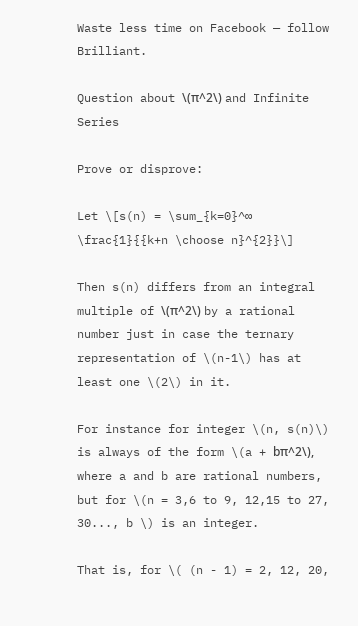Waste less time on Facebook — follow Brilliant.

Question about \(π^2\) and Infinite Series

Prove or disprove:

Let \[s(n) = \sum_{k=0}^∞ \frac{1}{{k+n \choose n}^{2}}\]

Then s(n) differs from an integral multiple of \(π^2\) by a rational number just in case the ternary representation of \(n-1\) has at least one \(2\) in it.

For instance for integer \(n, s(n)\) is always of the form \(a + bπ^2\), where a and b are rational numbers, but for \(n = 3,6 to 9, 12,15 to 27, 30..., b \) is an integer.

That is, for \( (n - 1) = 2, 12, 20,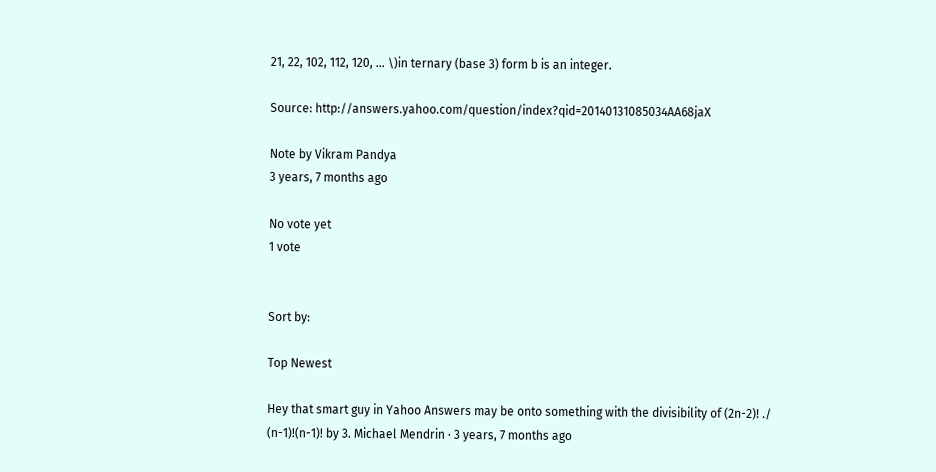21, 22, 102, 112, 120, ... \)in ternary (base 3) form b is an integer.

Source: http://answers.yahoo.com/question/index?qid=20140131085034AA68jaX

Note by Vikram Pandya
3 years, 7 months ago

No vote yet
1 vote


Sort by:

Top Newest

Hey that smart guy in Yahoo Answers may be onto something with the divisibility of (2n-2)! ./ (n-1)!(n-1)! by 3. Michael Mendrin · 3 years, 7 months ago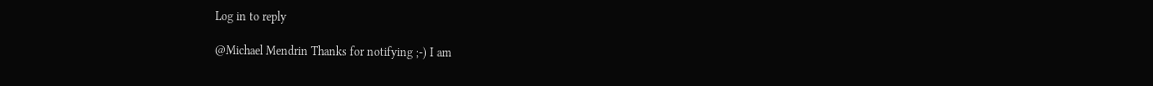Log in to reply

@Michael Mendrin Thanks for notifying ;-) I am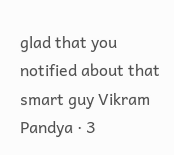glad that you notified about that smart guy Vikram Pandya · 3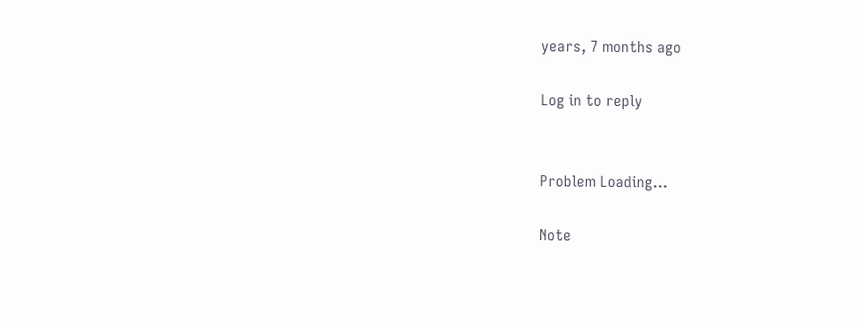years, 7 months ago

Log in to reply


Problem Loading...

Note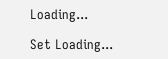Loading...

Set Loading...